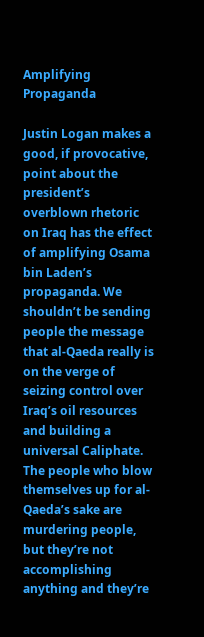Amplifying Propaganda

Justin Logan makes a good, if provocative, point about the president’s overblown rhetoric on Iraq has the effect of amplifying Osama bin Laden’s propaganda. We shouldn’t be sending people the message that al-Qaeda really is on the verge of seizing control over Iraq’s oil resources and building a universal Caliphate. The people who blow themselves up for al-Qaeda’s sake are murdering people, but they’re not accomplishing anything and they’re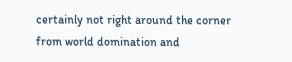certainly not right around the corner from world domination and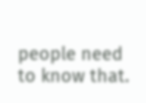people need to know that.